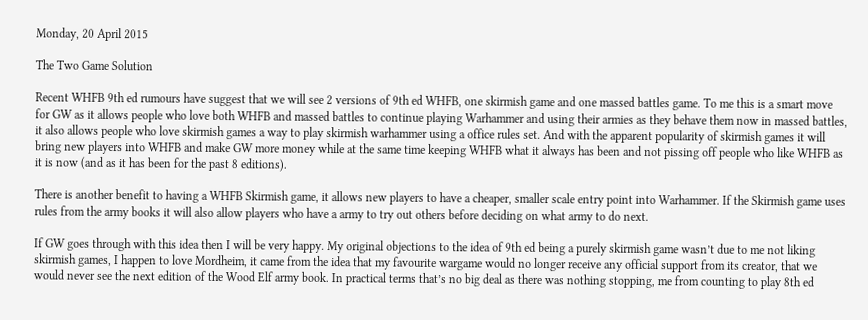Monday, 20 April 2015

The Two Game Solution

Recent WHFB 9th ed rumours have suggest that we will see 2 versions of 9th ed WHFB, one skirmish game and one massed battles game. To me this is a smart move for GW as it allows people who love both WHFB and massed battles to continue playing Warhammer and using their armies as they behave them now in massed battles, it also allows people who love skirmish games a way to play skirmish warhammer using a office rules set. And with the apparent popularity of skirmish games it will bring new players into WHFB and make GW more money while at the same time keeping WHFB what it always has been and not pissing off people who like WHFB as it is now (and as it has been for the past 8 editions).

There is another benefit to having a WHFB Skirmish game, it allows new players to have a cheaper, smaller scale entry point into Warhammer. If the Skirmish game uses rules from the army books it will also allow players who have a army to try out others before deciding on what army to do next.

If GW goes through with this idea then I will be very happy. My original objections to the idea of 9th ed being a purely skirmish game wasn’t due to me not liking skirmish games, I happen to love Mordheim, it came from the idea that my favourite wargame would no longer receive any official support from its creator, that we would never see the next edition of the Wood Elf army book. In practical terms that’s no big deal as there was nothing stopping, me from counting to play 8th ed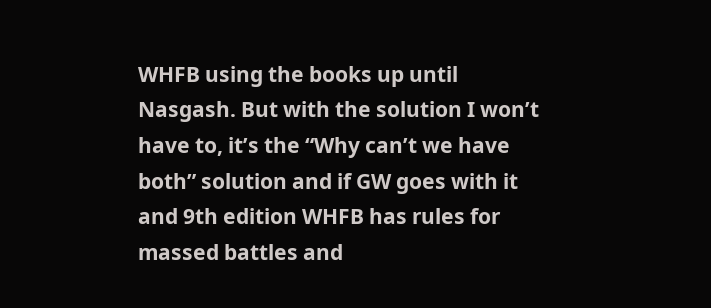WHFB using the books up until Nasgash. But with the solution I won’t have to, it’s the “Why can’t we have both” solution and if GW goes with it and 9th edition WHFB has rules for massed battles and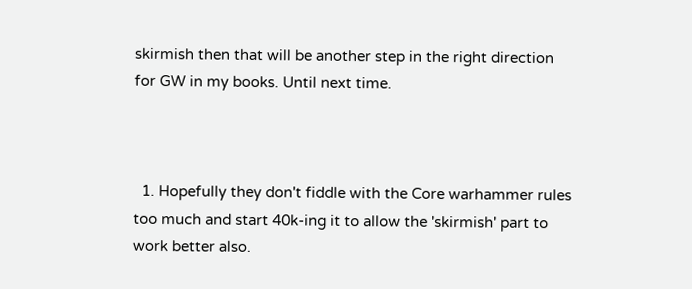skirmish then that will be another step in the right direction for GW in my books. Until next time.



  1. Hopefully they don't fiddle with the Core warhammer rules too much and start 40k-ing it to allow the 'skirmish' part to work better also.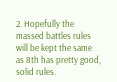2. Hopefully the massed battles rules will be kept the same as 8th has pretty good, solid rules.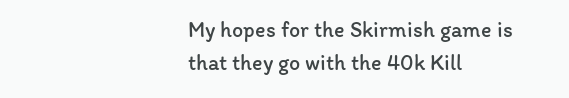My hopes for the Skirmish game is that they go with the 40k Kill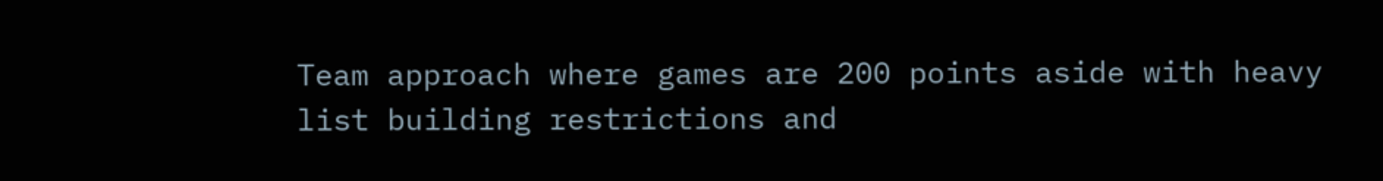Team approach where games are 200 points aside with heavy list building restrictions and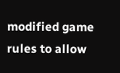modified game rules to allow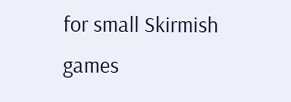for small Skirmish games